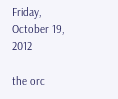Friday, October 19, 2012

the orc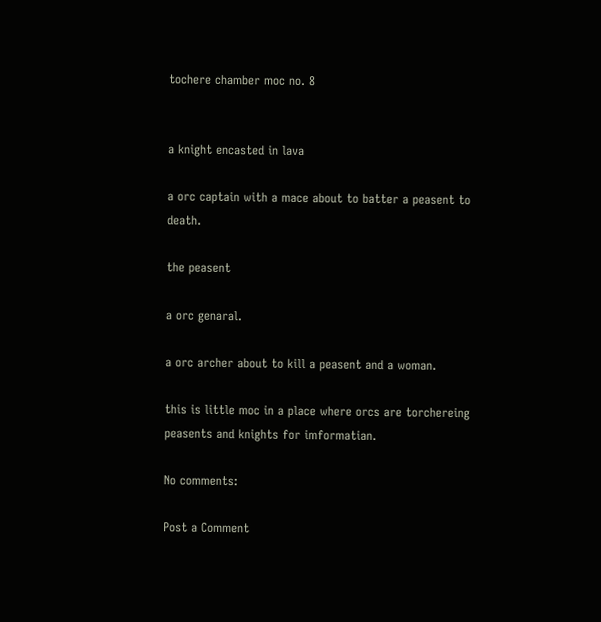tochere chamber moc no. 8


a knight encasted in lava

a orc captain with a mace about to batter a peasent to death.

the peasent

a orc genaral.

a orc archer about to kill a peasent and a woman.

this is little moc in a place where orcs are torchereing peasents and knights for imformatian.

No comments:

Post a Comment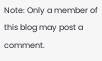Note: Only a member of this blog may post a comment.